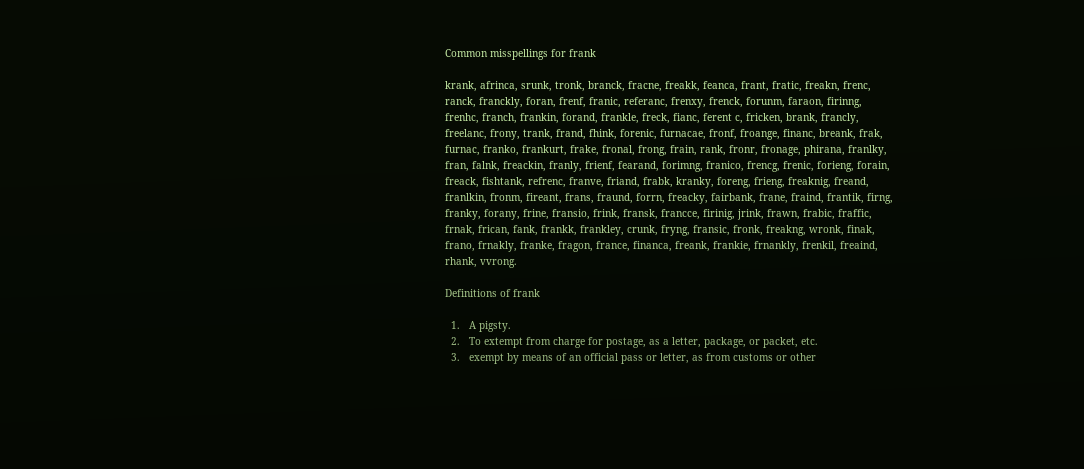Common misspellings for frank

krank, afrinca, srunk, tronk, branck, fracne, freakk, feanca, frant, fratic, freakn, frenc, ranck, franckly, foran, frenf, franic, referanc, frenxy, frenck, forunm, faraon, firinng, frenhc, franch, frankin, forand, frankle, freck, fianc, ferent c, fricken, brank, francly, freelanc, frony, trank, frand, fhink, forenic, furnacae, fronf, froange, financ, breank, frak, furnac, franko, frankurt, frake, fronal, frong, frain, rank, fronr, fronage, phirana, franlky, fran, falnk, freackin, franly, frienf, fearand, forimng, franico, frencg, frenic, forieng, forain, freack, fishtank, refrenc, franve, friand, frabk, kranky, foreng, frieng, freaknig, freand, franlkin, fronm, fireant, frans, fraund, forrn, freacky, fairbank, frane, fraind, frantik, firng, franky, forany, frine, fransio, frink, fransk, francce, firinig, jrink, frawn, frabic, fraffic, frnak, frican, fank, frankk, frankley, crunk, fryng, fransic, fronk, freakng, wronk, finak, frano, frnakly, franke, fragon, france, financa, freank, frankie, frnankly, frenkil, freaind, rhank, vvrong.

Definitions of frank

  1.   A pigsty.
  2.   To extempt from charge for postage, as a letter, package, or packet, etc.
  3.   exempt by means of an official pass or letter, as from customs or other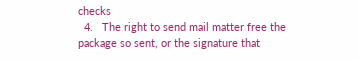checks
  4.   The right to send mail matter free the package so sent, or the signature that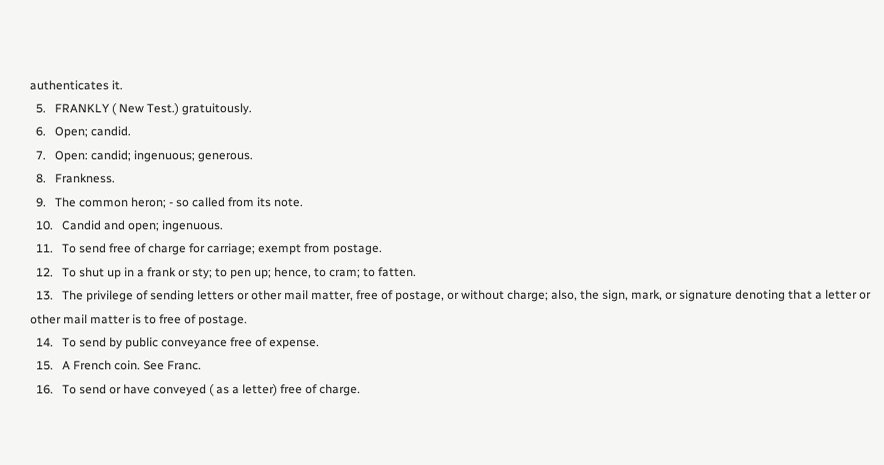authenticates it.
  5.   FRANKLY ( New Test.) gratuitously.
  6.   Open; candid.
  7.   Open: candid; ingenuous; generous.
  8.   Frankness.
  9.   The common heron; - so called from its note.
  10.   Candid and open; ingenuous.
  11.   To send free of charge for carriage; exempt from postage.
  12.   To shut up in a frank or sty; to pen up; hence, to cram; to fatten.
  13.   The privilege of sending letters or other mail matter, free of postage, or without charge; also, the sign, mark, or signature denoting that a letter or other mail matter is to free of postage.
  14.   To send by public conveyance free of expense.
  15.   A French coin. See Franc.
  16.   To send or have conveyed ( as a letter) free of charge.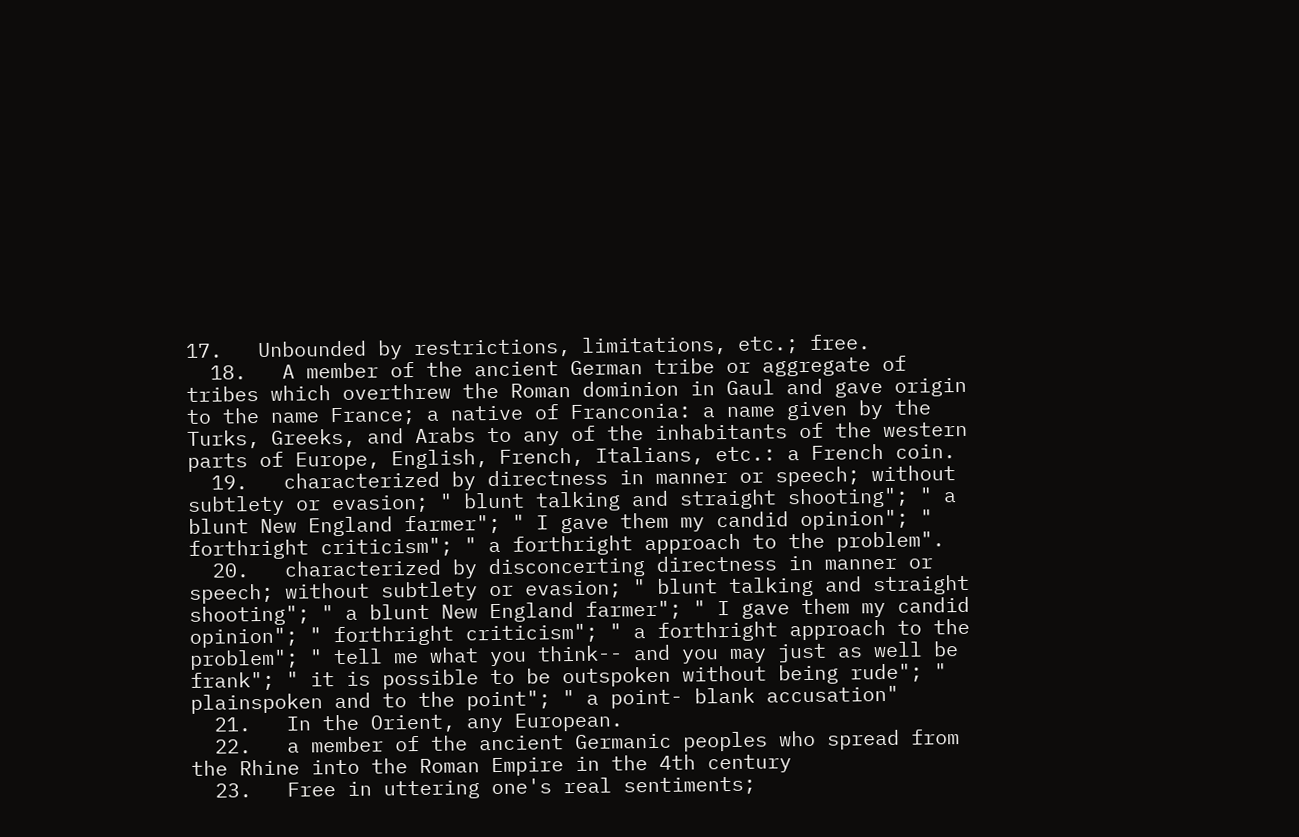17.   Unbounded by restrictions, limitations, etc.; free.
  18.   A member of the ancient German tribe or aggregate of tribes which overthrew the Roman dominion in Gaul and gave origin to the name France; a native of Franconia: a name given by the Turks, Greeks, and Arabs to any of the inhabitants of the western parts of Europe, English, French, Italians, etc.: a French coin.
  19.   characterized by directness in manner or speech; without subtlety or evasion; " blunt talking and straight shooting"; " a blunt New England farmer"; " I gave them my candid opinion"; " forthright criticism"; " a forthright approach to the problem".
  20.   characterized by disconcerting directness in manner or speech; without subtlety or evasion; " blunt talking and straight shooting"; " a blunt New England farmer"; " I gave them my candid opinion"; " forthright criticism"; " a forthright approach to the problem"; " tell me what you think-- and you may just as well be frank"; " it is possible to be outspoken without being rude"; " plainspoken and to the point"; " a point- blank accusation"
  21.   In the Orient, any European.
  22.   a member of the ancient Germanic peoples who spread from the Rhine into the Roman Empire in the 4th century
  23.   Free in uttering one's real sentiments;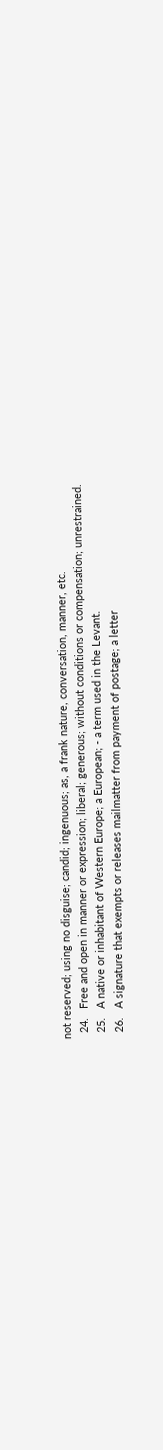not reserved; using no disguise; candid; ingenuous; as, a frank nature, conversation, manner, etc.
  24.   Free and open in manner or expression; liberal; generous; without conditions or compensation; unrestrained.
  25.   A native or inhabitant of Western Europe; a European; - a term used in the Levant.
  26.   A signature that exempts or releases mailmatter from payment of postage; a letter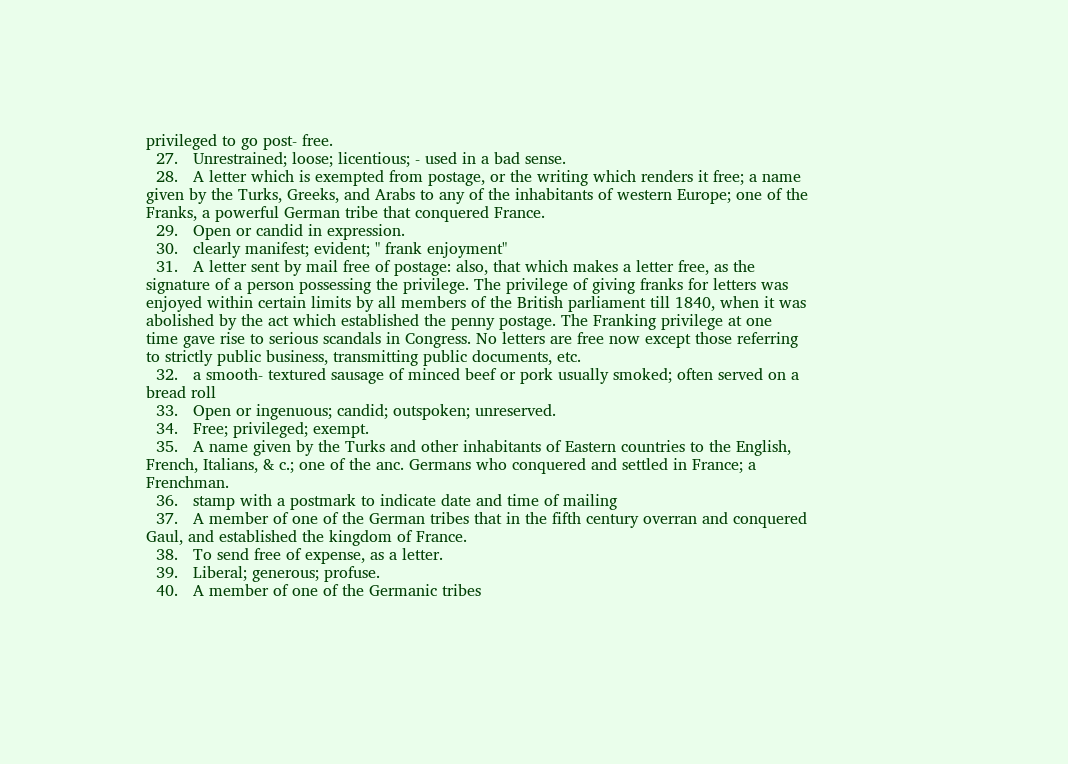privileged to go post- free.
  27.   Unrestrained; loose; licentious; - used in a bad sense.
  28.   A letter which is exempted from postage, or the writing which renders it free; a name given by the Turks, Greeks, and Arabs to any of the inhabitants of western Europe; one of the Franks, a powerful German tribe that conquered France.
  29.   Open or candid in expression.
  30.   clearly manifest; evident; " frank enjoyment"
  31.   A letter sent by mail free of postage: also, that which makes a letter free, as the signature of a person possessing the privilege. The privilege of giving franks for letters was enjoyed within certain limits by all members of the British parliament till 1840, when it was abolished by the act which established the penny postage. The Franking privilege at one time gave rise to serious scandals in Congress. No letters are free now except those referring to strictly public business, transmitting public documents, etc.
  32.   a smooth- textured sausage of minced beef or pork usually smoked; often served on a bread roll
  33.   Open or ingenuous; candid; outspoken; unreserved.
  34.   Free; privileged; exempt.
  35.   A name given by the Turks and other inhabitants of Eastern countries to the English, French, Italians, & c.; one of the anc. Germans who conquered and settled in France; a Frenchman.
  36.   stamp with a postmark to indicate date and time of mailing
  37.   A member of one of the German tribes that in the fifth century overran and conquered Gaul, and established the kingdom of France.
  38.   To send free of expense, as a letter.
  39.   Liberal; generous; profuse.
  40.   A member of one of the Germanic tribes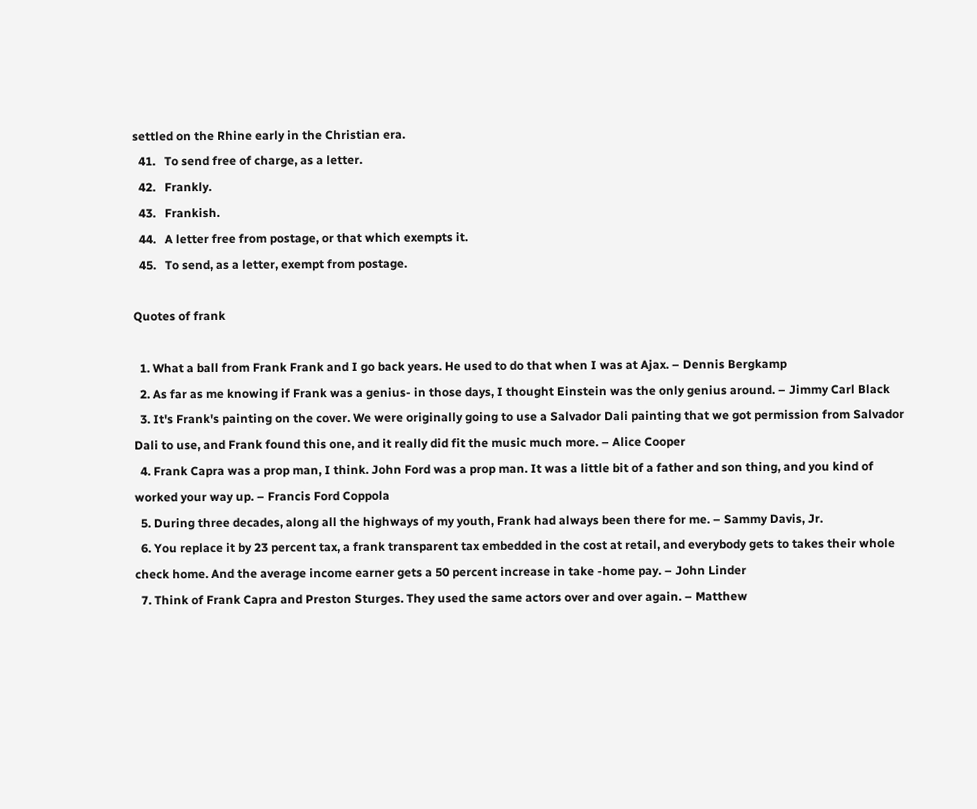settled on the Rhine early in the Christian era.
  41.   To send free of charge, as a letter.
  42.   Frankly.
  43.   Frankish.
  44.   A letter free from postage, or that which exempts it.
  45.   To send, as a letter, exempt from postage.

Quotes of frank

  1. What a ball from Frank Frank and I go back years. He used to do that when I was at Ajax. – Dennis Bergkamp
  2. As far as me knowing if Frank was a genius- in those days, I thought Einstein was the only genius around. – Jimmy Carl Black
  3. It's Frank's painting on the cover. We were originally going to use a Salvador Dali painting that we got permission from Salvador Dali to use, and Frank found this one, and it really did fit the music much more. – Alice Cooper
  4. Frank Capra was a prop man, I think. John Ford was a prop man. It was a little bit of a father and son thing, and you kind of worked your way up. – Francis Ford Coppola
  5. During three decades, along all the highways of my youth, Frank had always been there for me. – Sammy Davis, Jr.
  6. You replace it by 23 percent tax, a frank transparent tax embedded in the cost at retail, and everybody gets to takes their whole check home. And the average income earner gets a 50 percent increase in take -home pay. – John Linder
  7. Think of Frank Capra and Preston Sturges. They used the same actors over and over again. – Matthew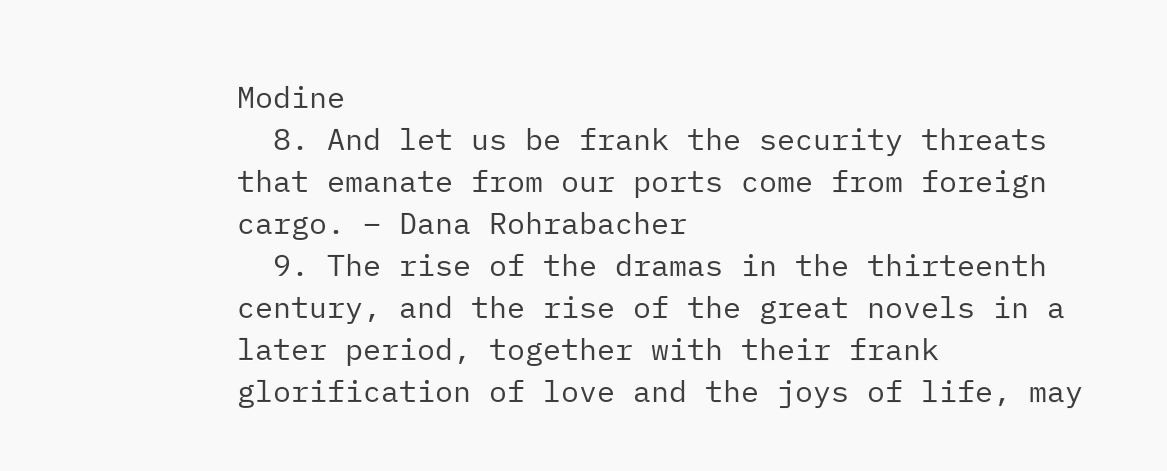Modine
  8. And let us be frank the security threats that emanate from our ports come from foreign cargo. – Dana Rohrabacher
  9. The rise of the dramas in the thirteenth century, and the rise of the great novels in a later period, together with their frank glorification of love and the joys of life, may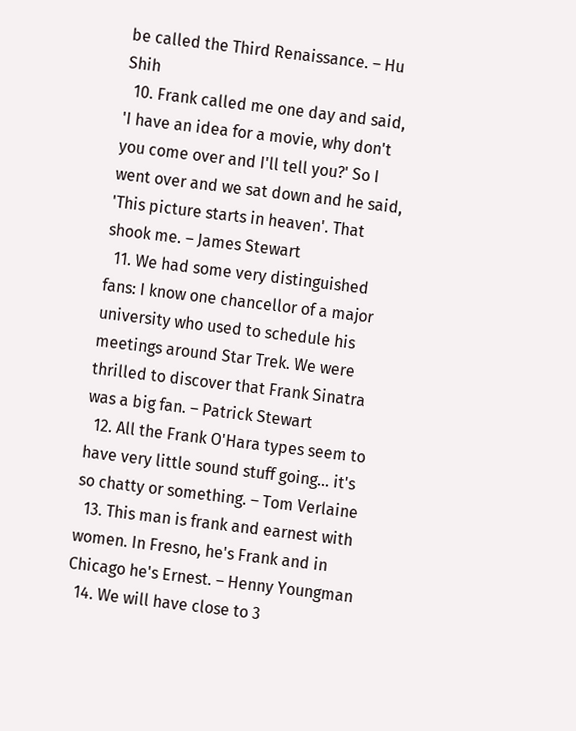be called the Third Renaissance. – Hu Shih
  10. Frank called me one day and said, 'I have an idea for a movie, why don't you come over and I'll tell you?' So I went over and we sat down and he said, 'This picture starts in heaven'. That shook me. – James Stewart
  11. We had some very distinguished fans: I know one chancellor of a major university who used to schedule his meetings around Star Trek. We were thrilled to discover that Frank Sinatra was a big fan. – Patrick Stewart
  12. All the Frank O'Hara types seem to have very little sound stuff going... it's so chatty or something. – Tom Verlaine
  13. This man is frank and earnest with women. In Fresno, he's Frank and in Chicago he's Ernest. – Henny Youngman
  14. We will have close to 3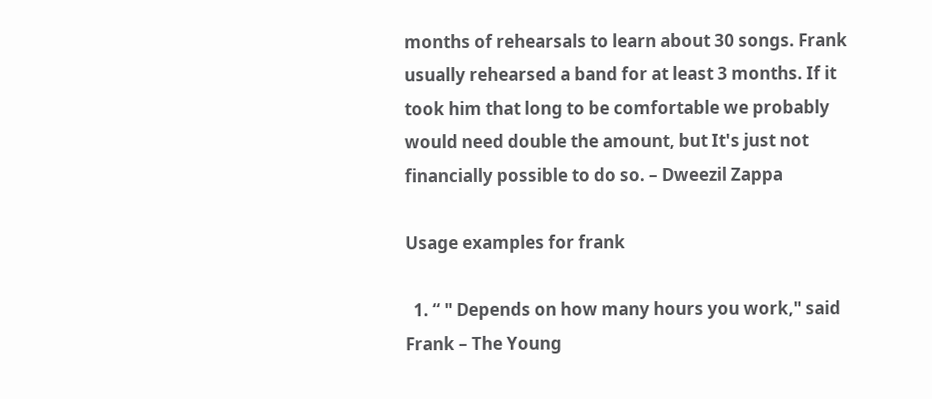months of rehearsals to learn about 30 songs. Frank usually rehearsed a band for at least 3 months. If it took him that long to be comfortable we probably would need double the amount, but It's just not financially possible to do so. – Dweezil Zappa

Usage examples for frank

  1. “ " Depends on how many hours you work," said Frank – The Young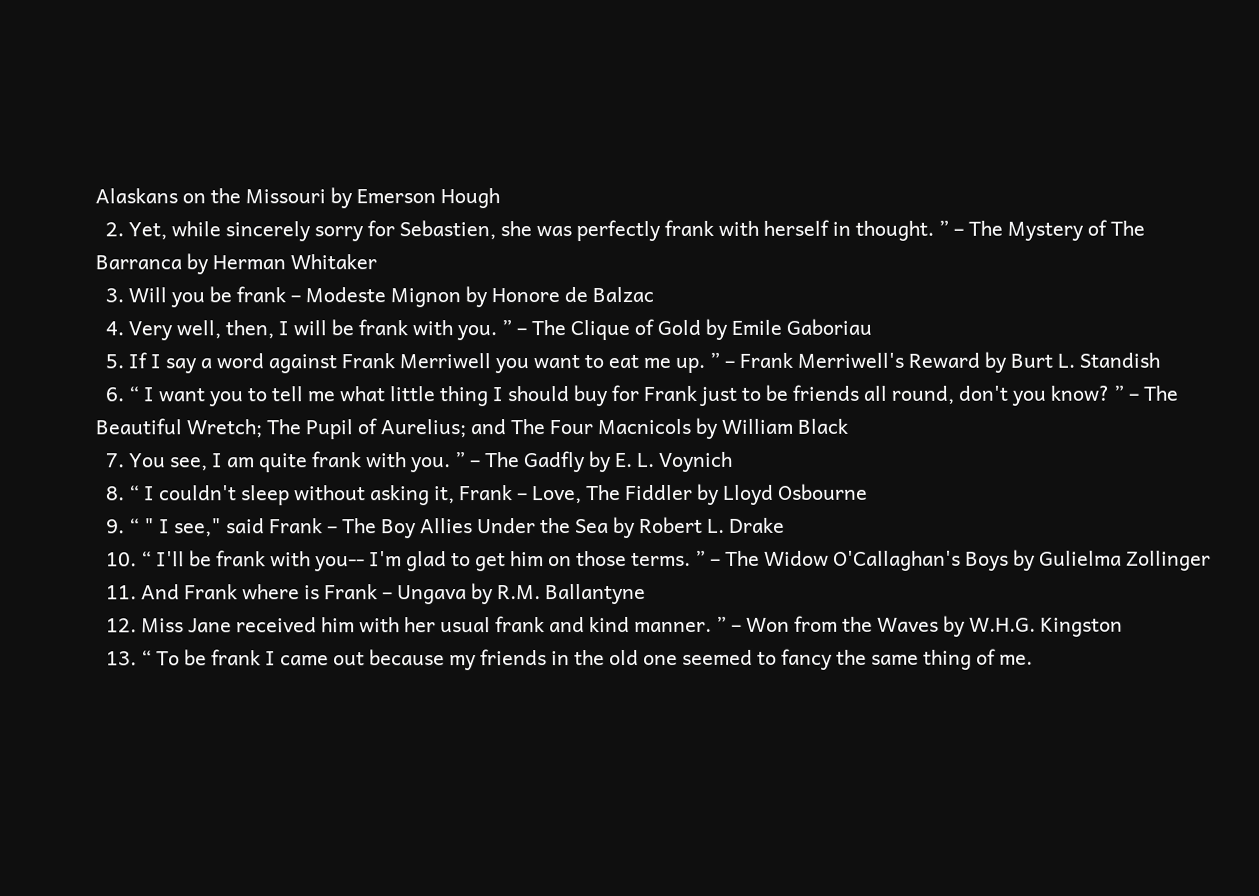Alaskans on the Missouri by Emerson Hough
  2. Yet, while sincerely sorry for Sebastien, she was perfectly frank with herself in thought. ” – The Mystery of The Barranca by Herman Whitaker
  3. Will you be frank – Modeste Mignon by Honore de Balzac
  4. Very well, then, I will be frank with you. ” – The Clique of Gold by Emile Gaboriau
  5. If I say a word against Frank Merriwell you want to eat me up. ” – Frank Merriwell's Reward by Burt L. Standish
  6. “ I want you to tell me what little thing I should buy for Frank just to be friends all round, don't you know? ” – The Beautiful Wretch; The Pupil of Aurelius; and The Four Macnicols by William Black
  7. You see, I am quite frank with you. ” – The Gadfly by E. L. Voynich
  8. “ I couldn't sleep without asking it, Frank – Love, The Fiddler by Lloyd Osbourne
  9. “ " I see," said Frank – The Boy Allies Under the Sea by Robert L. Drake
  10. “ I'll be frank with you-- I'm glad to get him on those terms. ” – The Widow O'Callaghan's Boys by Gulielma Zollinger
  11. And Frank where is Frank – Ungava by R.M. Ballantyne
  12. Miss Jane received him with her usual frank and kind manner. ” – Won from the Waves by W.H.G. Kingston
  13. “ To be frank I came out because my friends in the old one seemed to fancy the same thing of me.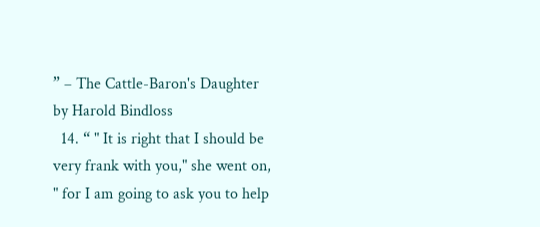” – The Cattle-Baron's Daughter by Harold Bindloss
  14. “ " It is right that I should be very frank with you," she went on, " for I am going to ask you to help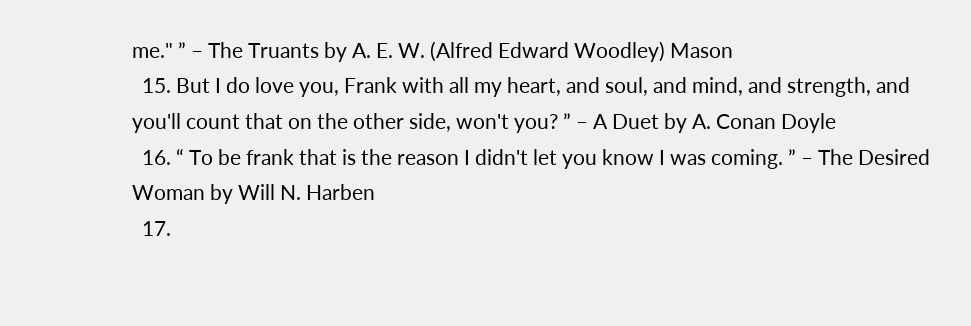me." ” – The Truants by A. E. W. (Alfred Edward Woodley) Mason
  15. But I do love you, Frank with all my heart, and soul, and mind, and strength, and you'll count that on the other side, won't you? ” – A Duet by A. Conan Doyle
  16. “ To be frank that is the reason I didn't let you know I was coming. ” – The Desired Woman by Will N. Harben
  17.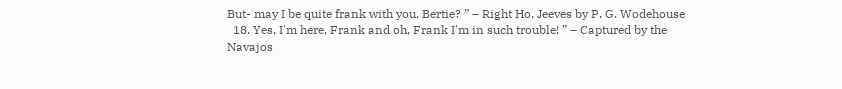But- may I be quite frank with you, Bertie? ” – Right Ho, Jeeves by P. G. Wodehouse
  18. Yes, I'm here, Frank and oh, Frank I'm in such trouble! ” – Captured by the Navajos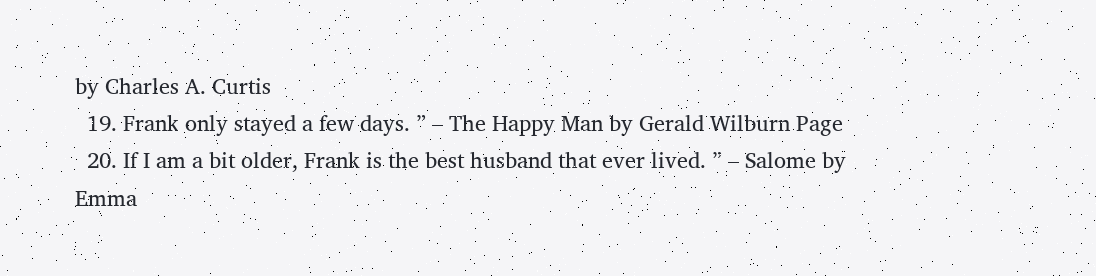by Charles A. Curtis
  19. Frank only stayed a few days. ” – The Happy Man by Gerald Wilburn Page
  20. If I am a bit older, Frank is the best husband that ever lived. ” – Salome by Emma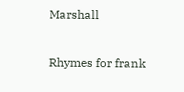Marshall

Rhymes for frank